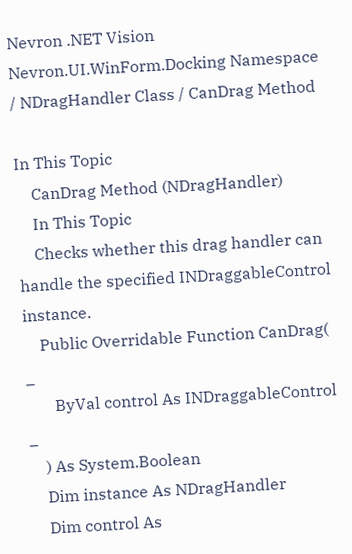Nevron .NET Vision
Nevron.UI.WinForm.Docking Namespace / NDragHandler Class / CanDrag Method

In This Topic
    CanDrag Method (NDragHandler)
    In This Topic
    Checks whether this drag handler can handle the specified INDraggableControl instance.
    Public Overridable Function CanDrag( _
       ByVal control As INDraggableControl _
    ) As System.Boolean
    Dim instance As NDragHandler
    Dim control As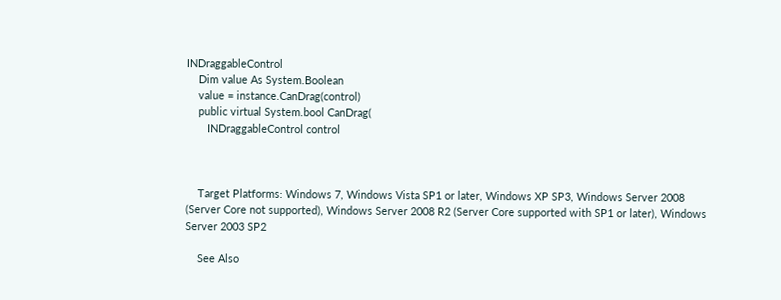INDraggableControl
    Dim value As System.Boolean
    value = instance.CanDrag(control)
    public virtual System.bool CanDrag(
       INDraggableControl control



    Target Platforms: Windows 7, Windows Vista SP1 or later, Windows XP SP3, Windows Server 2008 (Server Core not supported), Windows Server 2008 R2 (Server Core supported with SP1 or later), Windows Server 2003 SP2

    See Also